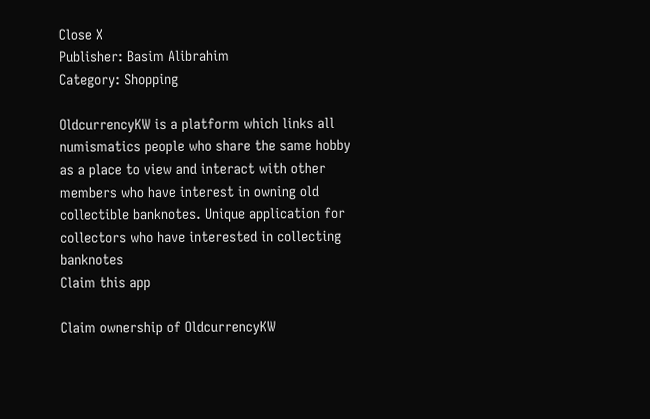Close X
Publisher: Basim Alibrahim
Category: Shopping

OldcurrencyKW is a platform which links all numismatics people who share the same hobby as a place to view and interact with other members who have interest in owning old collectible banknotes. Unique application for collectors who have interested in collecting banknotes
Claim this app

Claim ownership of OldcurrencyKW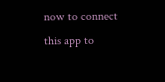now to connect this app to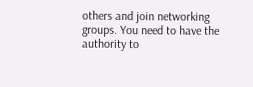others and join networking groups. You need to have the authority to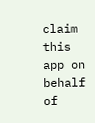claim this app on behalf of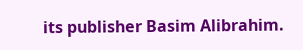its publisher Basim Alibrahim.